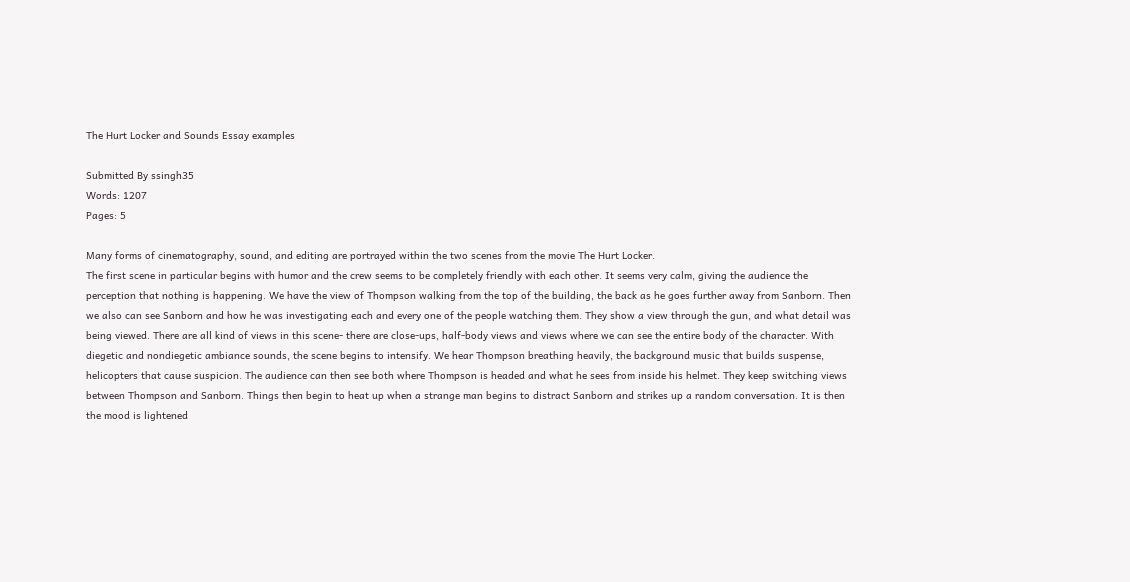The Hurt Locker and Sounds Essay examples

Submitted By ssingh35
Words: 1207
Pages: 5

Many forms of cinematography, sound, and editing are portrayed within the two scenes from the movie The Hurt Locker.
The first scene in particular begins with humor and the crew seems to be completely friendly with each other. It seems very calm, giving the audience the perception that nothing is happening. We have the view of Thompson walking from the top of the building, the back as he goes further away from Sanborn. Then we also can see Sanborn and how he was investigating each and every one of the people watching them. They show a view through the gun, and what detail was being viewed. There are all kind of views in this scene- there are close-ups, half-body views and views where we can see the entire body of the character. With diegetic and nondiegetic ambiance sounds, the scene begins to intensify. We hear Thompson breathing heavily, the background music that builds suspense, helicopters that cause suspicion. The audience can then see both where Thompson is headed and what he sees from inside his helmet. They keep switching views between Thompson and Sanborn. Things then begin to heat up when a strange man begins to distract Sanborn and strikes up a random conversation. It is then the mood is lightened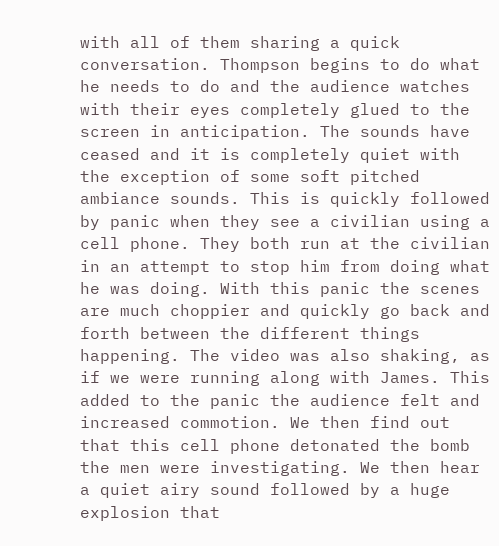with all of them sharing a quick conversation. Thompson begins to do what he needs to do and the audience watches with their eyes completely glued to the screen in anticipation. The sounds have ceased and it is completely quiet with the exception of some soft pitched ambiance sounds. This is quickly followed by panic when they see a civilian using a cell phone. They both run at the civilian in an attempt to stop him from doing what he was doing. With this panic the scenes are much choppier and quickly go back and forth between the different things happening. The video was also shaking, as if we were running along with James. This added to the panic the audience felt and increased commotion. We then find out that this cell phone detonated the bomb the men were investigating. We then hear a quiet airy sound followed by a huge explosion that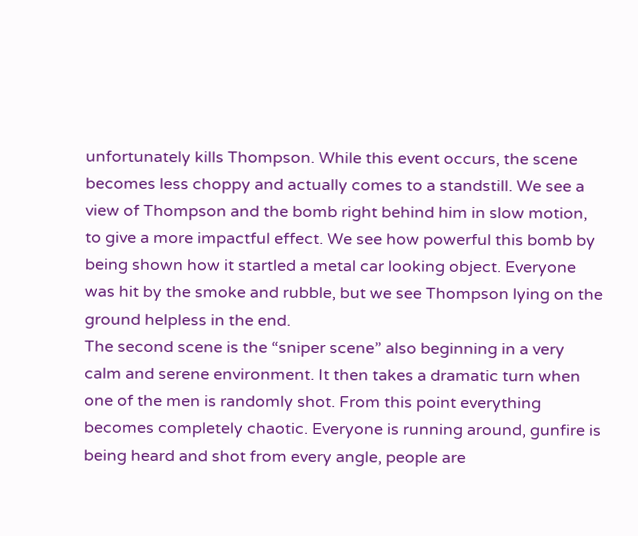unfortunately kills Thompson. While this event occurs, the scene becomes less choppy and actually comes to a standstill. We see a view of Thompson and the bomb right behind him in slow motion, to give a more impactful effect. We see how powerful this bomb by being shown how it startled a metal car looking object. Everyone was hit by the smoke and rubble, but we see Thompson lying on the ground helpless in the end.
The second scene is the “sniper scene” also beginning in a very calm and serene environment. It then takes a dramatic turn when one of the men is randomly shot. From this point everything becomes completely chaotic. Everyone is running around, gunfire is being heard and shot from every angle, people are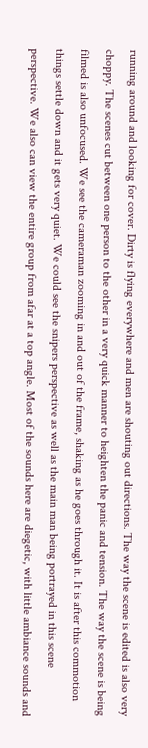running around and looking for cover. Dirty is flying everywhere and men are shouting out directions. The way the scene is edited is also very choppy. The scenes cut between one person to the other in a very quick manner to heighten the panic and tension. The way the scene is being filmed is also unfocused. We see the cameraman zooming in and out of the frame, shaking as he goes through it. It is after this commotion things settle down and it gets very quiet. We could see the snipers perspective as well as the main man being portrayed in this scene perspective. We also can view the entire group from afar at a top angle. Most of the sounds here are diegetic, with little ambiance sounds and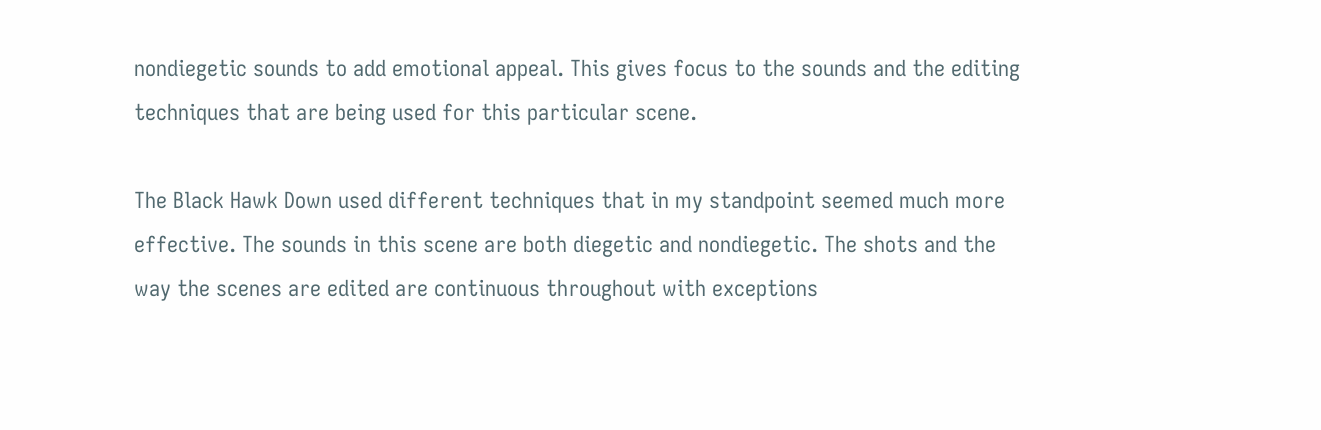nondiegetic sounds to add emotional appeal. This gives focus to the sounds and the editing techniques that are being used for this particular scene.

The Black Hawk Down used different techniques that in my standpoint seemed much more effective. The sounds in this scene are both diegetic and nondiegetic. The shots and the way the scenes are edited are continuous throughout with exceptions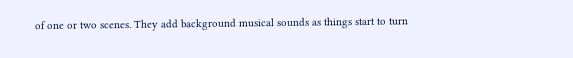of one or two scenes. They add background musical sounds as things start to turn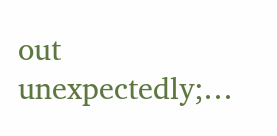out unexpectedly;…